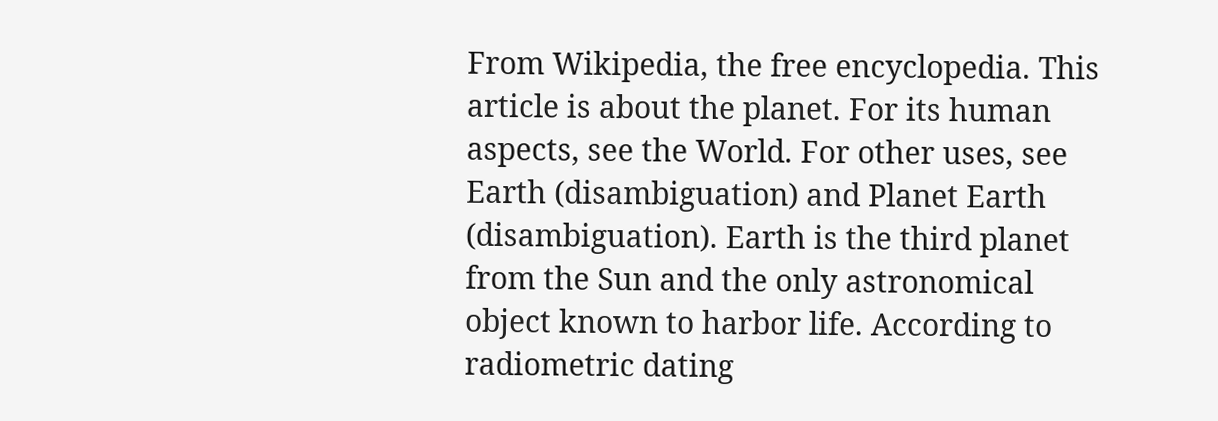From Wikipedia, the free encyclopedia. This article is about the planet. For its human aspects, see the World. For other uses, see Earth (disambiguation) and Planet Earth (disambiguation). Earth is the third planet from the Sun and the only astronomical object known to harbor life. According to radiometric dating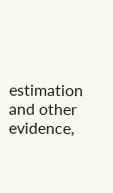estimation and other evidence,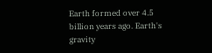Earth formed over 4.5 billion years ago. Earth's gravity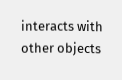interacts with other objects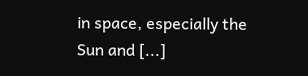in space, especially the Sun and [...]